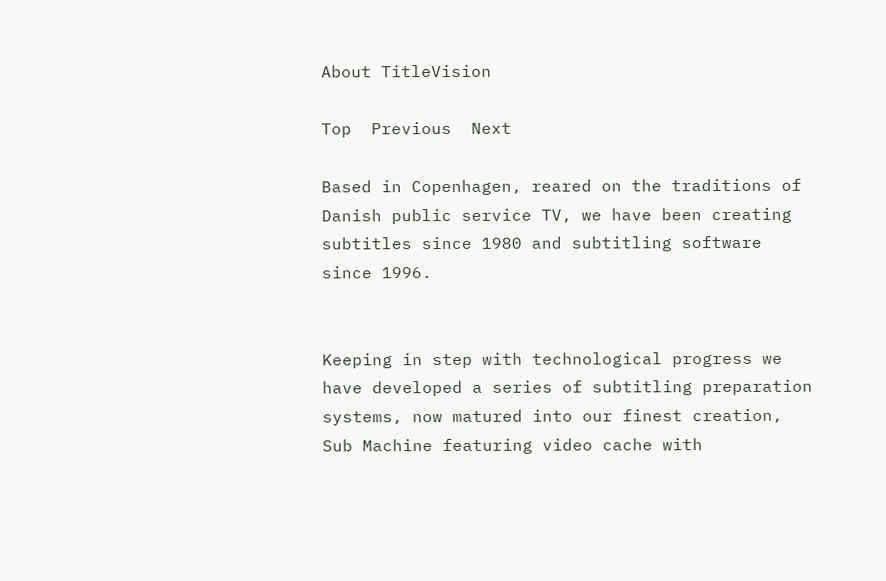About TitleVision

Top  Previous  Next

Based in Copenhagen, reared on the traditions of Danish public service TV, we have been creating subtitles since 1980 and subtitling software since 1996.


Keeping in step with technological progress we have developed a series of subtitling preparation systems, now matured into our finest creation, Sub Machine featuring video cache with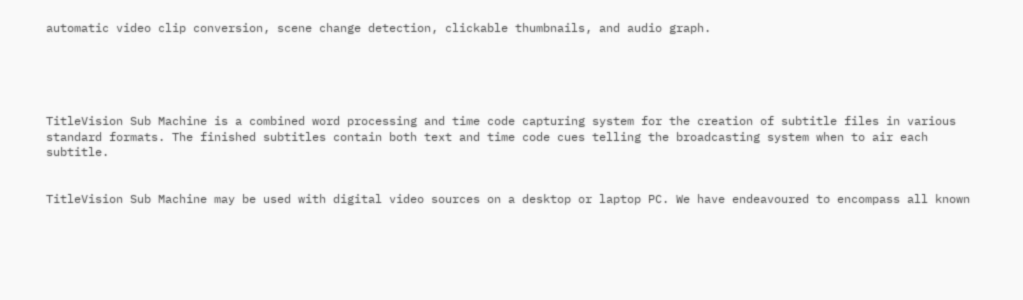automatic video clip conversion, scene change detection, clickable thumbnails, and audio graph.





TitleVision Sub Machine is a combined word processing and time code capturing system for the creation of subtitle files in various standard formats. The finished subtitles contain both text and time code cues telling the broadcasting system when to air each subtitle.


TitleVision Sub Machine may be used with digital video sources on a desktop or laptop PC. We have endeavoured to encompass all known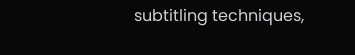subtitling techniques,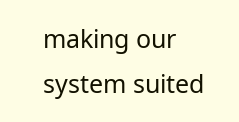making our system suited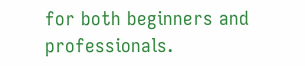for both beginners and professionals.